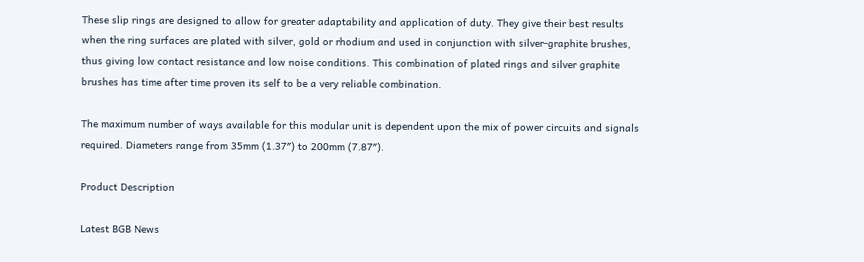These slip rings are designed to allow for greater adaptability and application of duty. They give their best results when the ring surfaces are plated with silver, gold or rhodium and used in conjunction with silver-graphite brushes, thus giving low contact resistance and low noise conditions. This combination of plated rings and silver graphite brushes has time after time proven its self to be a very reliable combination.

The maximum number of ways available for this modular unit is dependent upon the mix of power circuits and signals required. Diameters range from 35mm (1.37″) to 200mm (7.87″).

Product Description

Latest BGB News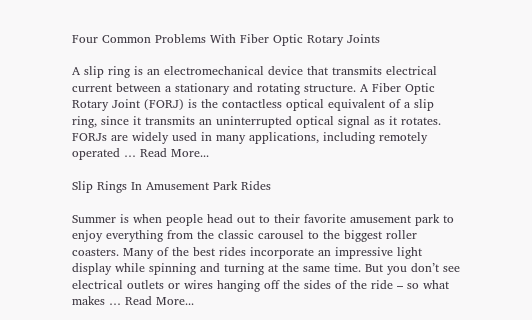Four Common Problems With Fiber Optic Rotary Joints

A slip ring is an electromechanical device that transmits electrical current between a stationary and rotating structure. A Fiber Optic Rotary Joint (FORJ) is the contactless optical equivalent of a slip ring, since it transmits an uninterrupted optical signal as it rotates. FORJs are widely used in many applications, including remotely operated … Read More...

Slip Rings In Amusement Park Rides

Summer is when people head out to their favorite amusement park to enjoy everything from the classic carousel to the biggest roller coasters. Many of the best rides incorporate an impressive light display while spinning and turning at the same time. But you don’t see electrical outlets or wires hanging off the sides of the ride – so what makes … Read More...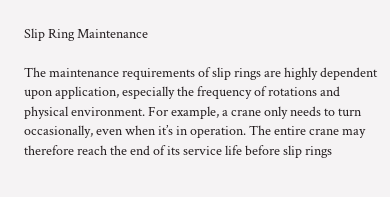Slip Ring Maintenance

The maintenance requirements of slip rings are highly dependent upon application, especially the frequency of rotations and physical environment. For example, a crane only needs to turn occasionally, even when it’s in operation. The entire crane may therefore reach the end of its service life before slip rings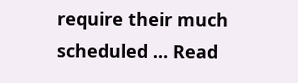require their much scheduled … Read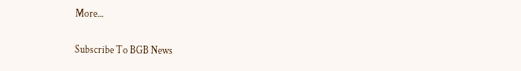More...

Subscribe To BGB News